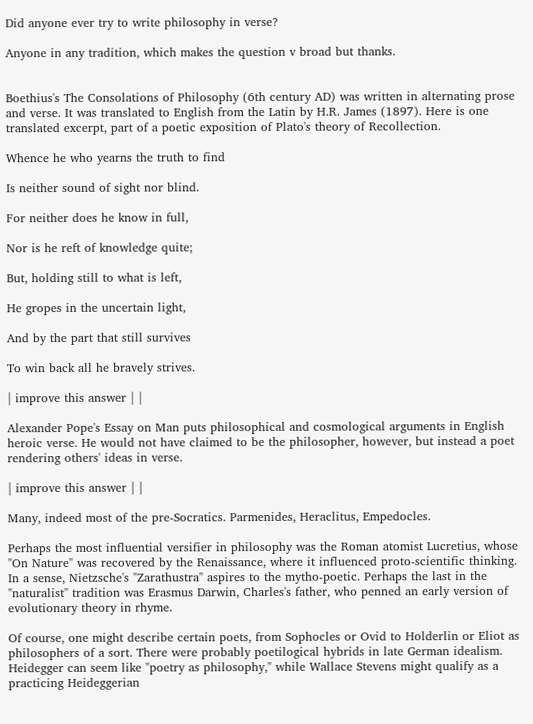Did anyone ever try to write philosophy in verse?

Anyone in any tradition, which makes the question v broad but thanks.


Boethius's The Consolations of Philosophy (6th century AD) was written in alternating prose and verse. It was translated to English from the Latin by H.R. James (1897). Here is one translated excerpt, part of a poetic exposition of Plato's theory of Recollection.

Whence he who yearns the truth to find

Is neither sound of sight nor blind.

For neither does he know in full,

Nor is he reft of knowledge quite;

But, holding still to what is left,

He gropes in the uncertain light,

And by the part that still survives

To win back all he bravely strives.

| improve this answer | |

Alexander Pope's Essay on Man puts philosophical and cosmological arguments in English heroic verse. He would not have claimed to be the philosopher, however, but instead a poet rendering others' ideas in verse.

| improve this answer | |

Many, indeed most of the pre-Socratics. Parmenides, Heraclitus, Empedocles.

Perhaps the most influential versifier in philosophy was the Roman atomist Lucretius, whose "On Nature" was recovered by the Renaissance, where it influenced proto-scientific thinking. In a sense, Nietzsche's "Zarathustra" aspires to the mytho-poetic. Perhaps the last in the "naturalist" tradition was Erasmus Darwin, Charles's father, who penned an early version of evolutionary theory in rhyme.

Of course, one might describe certain poets, from Sophocles or Ovid to Holderlin or Eliot as philosophers of a sort. There were probably poetilogical hybrids in late German idealism. Heidegger can seem like "poetry as philosophy," while Wallace Stevens might qualify as a practicing Heideggerian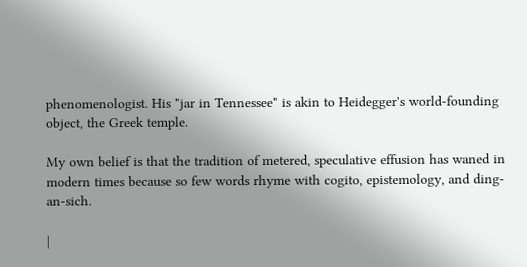phenomenologist. His "jar in Tennessee" is akin to Heidegger's world-founding object, the Greek temple.

My own belief is that the tradition of metered, speculative effusion has waned in modern times because so few words rhyme with cogito, epistemology, and ding-an-sich.

|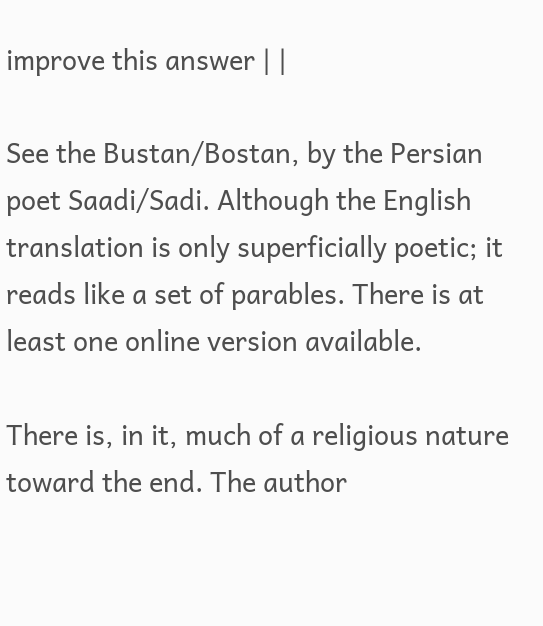improve this answer | |

See the Bustan/Bostan, by the Persian poet Saadi/Sadi. Although the English translation is only superficially poetic; it reads like a set of parables. There is at least one online version available.

There is, in it, much of a religious nature toward the end. The author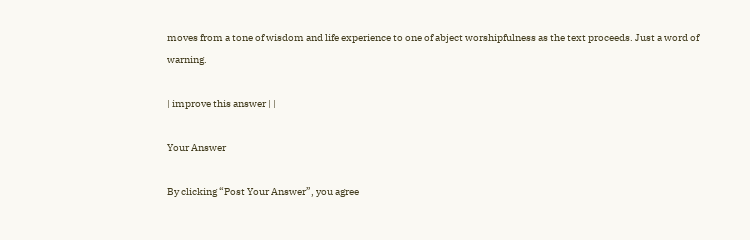moves from a tone of wisdom and life experience to one of abject worshipfulness as the text proceeds. Just a word of warning.

| improve this answer | |

Your Answer

By clicking “Post Your Answer”, you agree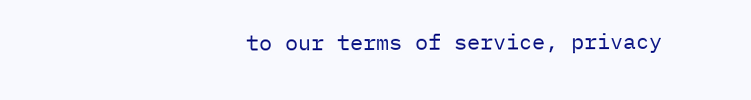to our terms of service, privacy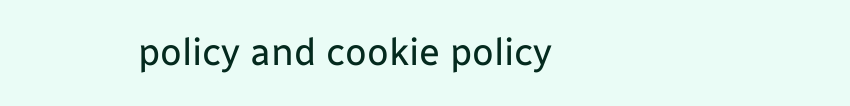policy and cookie policy